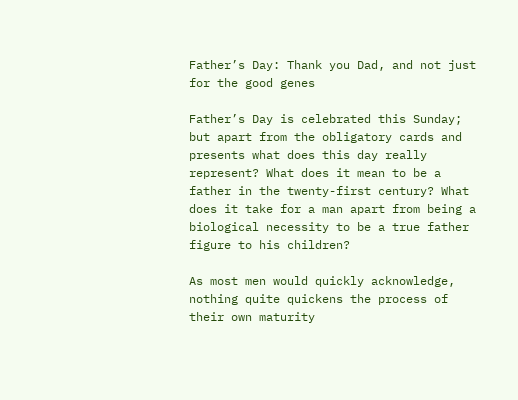Father’s Day: Thank you Dad, and not just for the good genes

Father’s Day is celebrated this Sunday; but apart from the obligatory cards and presents what does this day really represent? What does it mean to be a father in the twenty-first century? What does it take for a man apart from being a biological necessity to be a true father figure to his children?

As most men would quickly acknowledge, nothing quite quickens the process of their own maturity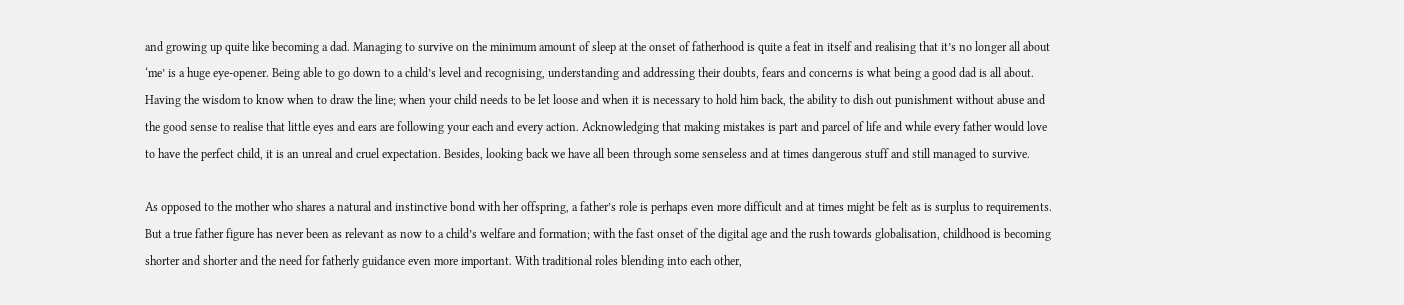and growing up quite like becoming a dad. Managing to survive on the minimum amount of sleep at the onset of fatherhood is quite a feat in itself and realising that it’s no longer all about ‘me’ is a huge eye-opener. Being able to go down to a child’s level and recognising, understanding and addressing their doubts, fears and concerns is what being a good dad is all about. Having the wisdom to know when to draw the line; when your child needs to be let loose and when it is necessary to hold him back, the ability to dish out punishment without abuse and the good sense to realise that little eyes and ears are following your each and every action. Acknowledging that making mistakes is part and parcel of life and while every father would love to have the perfect child, it is an unreal and cruel expectation. Besides, looking back we have all been through some senseless and at times dangerous stuff and still managed to survive.

As opposed to the mother who shares a natural and instinctive bond with her offspring, a father’s role is perhaps even more difficult and at times might be felt as is surplus to requirements. But a true father figure has never been as relevant as now to a child’s welfare and formation; with the fast onset of the digital age and the rush towards globalisation, childhood is becoming shorter and shorter and the need for fatherly guidance even more important. With traditional roles blending into each other,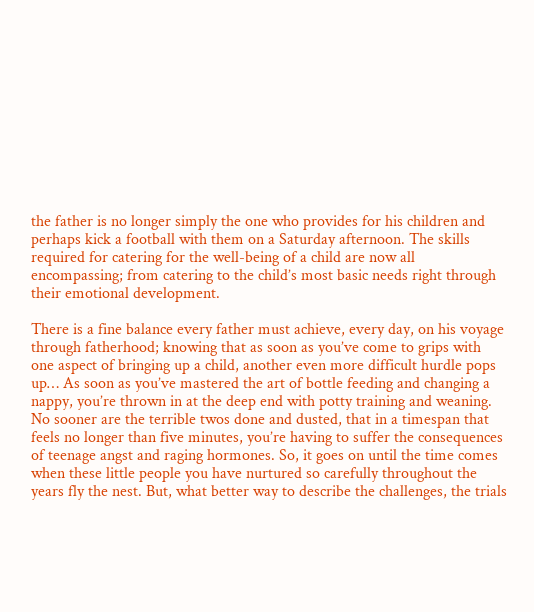the father is no longer simply the one who provides for his children and perhaps kick a football with them on a Saturday afternoon. The skills required for catering for the well-being of a child are now all encompassing; from catering to the child’s most basic needs right through their emotional development.

There is a fine balance every father must achieve, every day, on his voyage through fatherhood; knowing that as soon as you’ve come to grips with one aspect of bringing up a child, another even more difficult hurdle pops up… As soon as you’ve mastered the art of bottle feeding and changing a nappy, you’re thrown in at the deep end with potty training and weaning. No sooner are the terrible twos done and dusted, that in a timespan that feels no longer than five minutes, you’re having to suffer the consequences of teenage angst and raging hormones. So, it goes on until the time comes when these little people you have nurtured so carefully throughout the years fly the nest. But, what better way to describe the challenges, the trials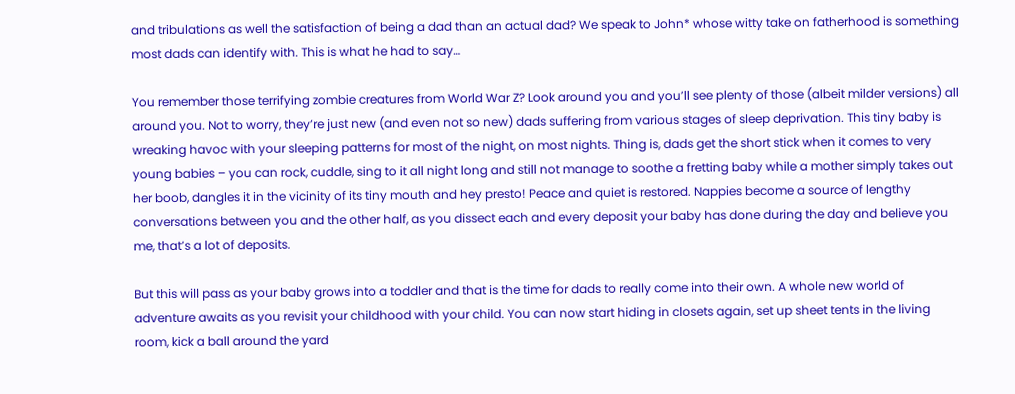and tribulations as well the satisfaction of being a dad than an actual dad? We speak to John* whose witty take on fatherhood is something most dads can identify with. This is what he had to say…

You remember those terrifying zombie creatures from World War Z? Look around you and you’ll see plenty of those (albeit milder versions) all around you. Not to worry, they’re just new (and even not so new) dads suffering from various stages of sleep deprivation. This tiny baby is wreaking havoc with your sleeping patterns for most of the night, on most nights. Thing is, dads get the short stick when it comes to very young babies – you can rock, cuddle, sing to it all night long and still not manage to soothe a fretting baby while a mother simply takes out her boob, dangles it in the vicinity of its tiny mouth and hey presto! Peace and quiet is restored. Nappies become a source of lengthy conversations between you and the other half, as you dissect each and every deposit your baby has done during the day and believe you me, that’s a lot of deposits.

But this will pass as your baby grows into a toddler and that is the time for dads to really come into their own. A whole new world of adventure awaits as you revisit your childhood with your child. You can now start hiding in closets again, set up sheet tents in the living room, kick a ball around the yard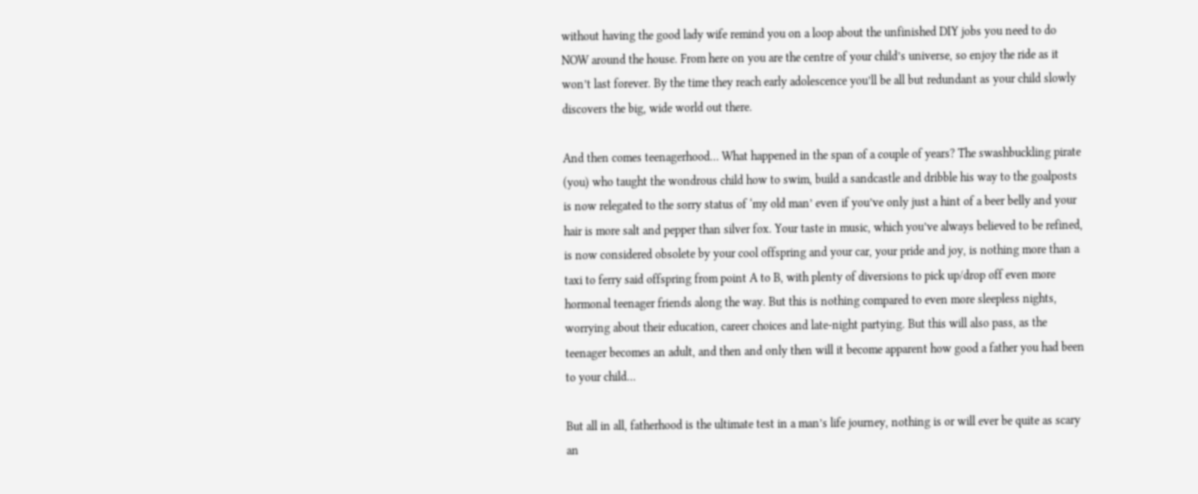without having the good lady wife remind you on a loop about the unfinished DIY jobs you need to do NOW around the house. From here on you are the centre of your child’s universe, so enjoy the ride as it won’t last forever. By the time they reach early adolescence you’ll be all but redundant as your child slowly discovers the big, wide world out there.

And then comes teenagerhood… What happened in the span of a couple of years? The swashbuckling pirate (you) who taught the wondrous child how to swim, build a sandcastle and dribble his way to the goalposts is now relegated to the sorry status of ‘my old man’ even if you’ve only just a hint of a beer belly and your hair is more salt and pepper than silver fox. Your taste in music, which you’ve always believed to be refined, is now considered obsolete by your cool offspring and your car, your pride and joy, is nothing more than a taxi to ferry said offspring from point A to B, with plenty of diversions to pick up/drop off even more hormonal teenager friends along the way. But this is nothing compared to even more sleepless nights, worrying about their education, career choices and late-night partying. But this will also pass, as the teenager becomes an adult, and then and only then will it become apparent how good a father you had been to your child…

But all in all, fatherhood is the ultimate test in a man’s life journey, nothing is or will ever be quite as scary an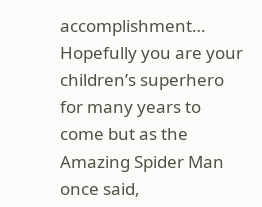accomplishment… Hopefully you are your children’s superhero for many years to come but as the Amazing Spider Man once said,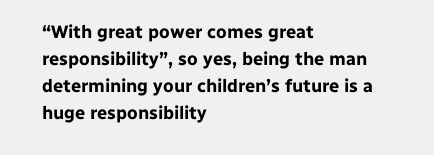“With great power comes great responsibility”, so yes, being the man determining your children’s future is a huge responsibility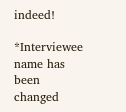indeed!

*Interviewee name has been changed